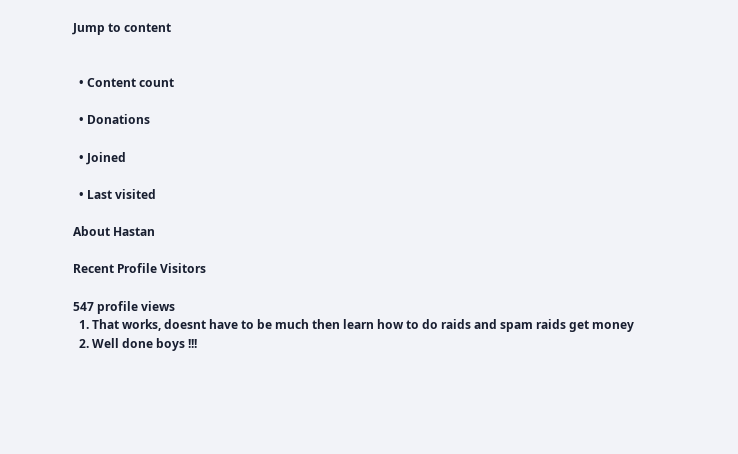Jump to content


  • Content count

  • Donations

  • Joined

  • Last visited

About Hastan

Recent Profile Visitors

547 profile views
  1. That works, doesnt have to be much then learn how to do raids and spam raids get money
  2. Well done boys !!!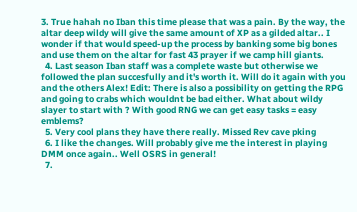3. True hahah no Iban this time please that was a pain. By the way, the altar deep wildy will give the same amount of XP as a gilded altar.. I wonder if that would speed-up the process by banking some big bones and use them on the altar for fast 43 prayer if we camp hill giants.
  4. Last season Iban staff was a complete waste but otherwise we followed the plan succesfully and it's worth it. Will do it again with you and the others Alex! Edit: There is also a possibility on getting the RPG and going to crabs which wouldnt be bad either. What about wildy slayer to start with ? With good RNG we can get easy tasks = easy emblems?
  5. Very cool plans they have there really. Missed Rev cave pking
  6. I like the changes. Will probably give me the interest in playing DMM once again.. Well OSRS in general!
  7.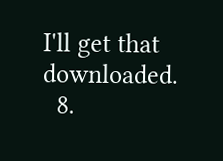I'll get that downloaded.
  8.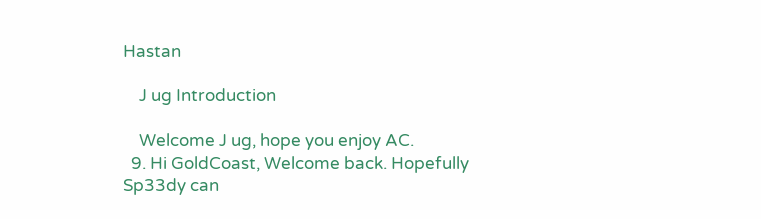Hastan

    J ug Introduction

    Welcome J ug, hope you enjoy AC.
  9. Hi GoldCoast, Welcome back. Hopefully Sp33dy can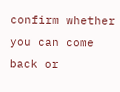confirm whether you can come back or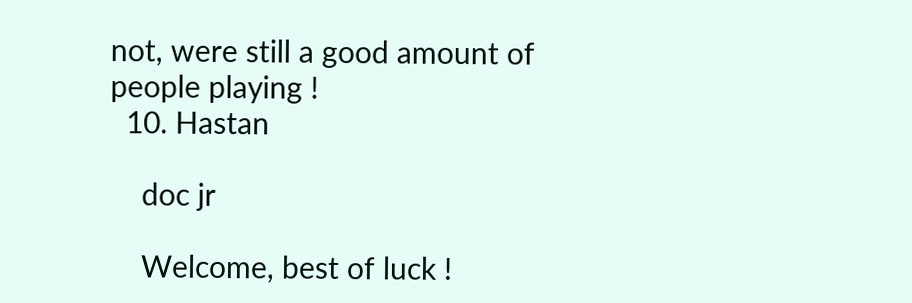not, were still a good amount of people playing !
  10. Hastan

    doc jr

    Welcome, best of luck !